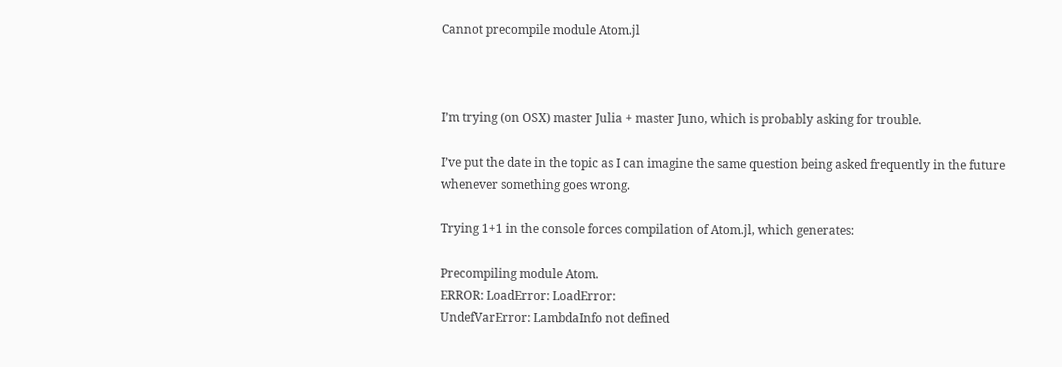Cannot precompile module Atom.jl



I’m trying (on OSX) master Julia + master Juno, which is probably asking for trouble.

I’ve put the date in the topic as I can imagine the same question being asked frequently in the future whenever something goes wrong.

Trying 1+1 in the console forces compilation of Atom.jl, which generates:

Precompiling module Atom.
ERROR: LoadError: LoadError:
UndefVarError: LambdaInfo not defined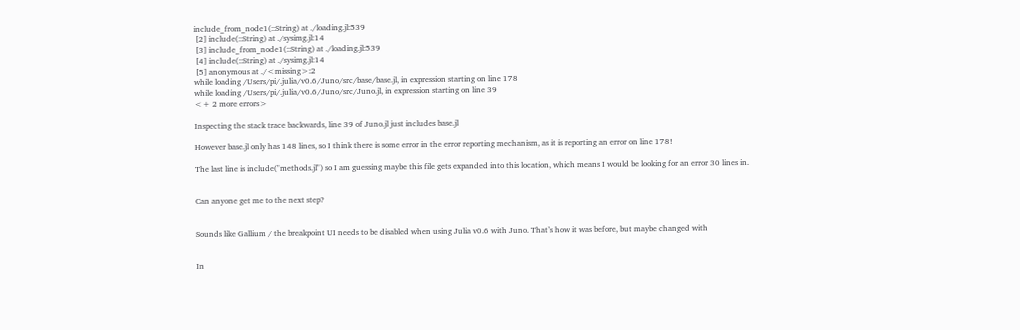include_from_node1(::String) at ./loading.jl:539
 [2] include(::String) at ./sysimg.jl:14
 [3] include_from_node1(::String) at ./loading.jl:539
 [4] include(::String) at ./sysimg.jl:14
 [5] anonymous at ./<missing>:2
while loading /Users/pi/.julia/v0.6/Juno/src/base/base.jl, in expression starting on line 178
while loading /Users/pi/.julia/v0.6/Juno/src/Juno.jl, in expression starting on line 39
<+ 2 more errors>

Inspecting the stack trace backwards, line 39 of Juno.jl just includes base.jl

However base.jl only has 148 lines, so I think there is some error in the error reporting mechanism, as it is reporting an error on line 178!

The last line is include("methods.jl") so I am guessing maybe this file gets expanded into this location, which means I would be looking for an error 30 lines in.


Can anyone get me to the next step?


Sounds like Gallium / the breakpoint UI needs to be disabled when using Julia v0.6 with Juno. That’s how it was before, but maybe changed with


In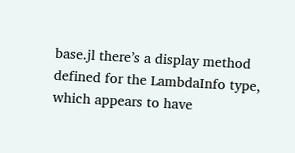base.jl there’s a display method defined for the LambdaInfo type, which appears to have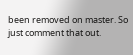been removed on master. So just comment that out.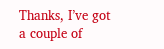Thanks, I’ve got a couple of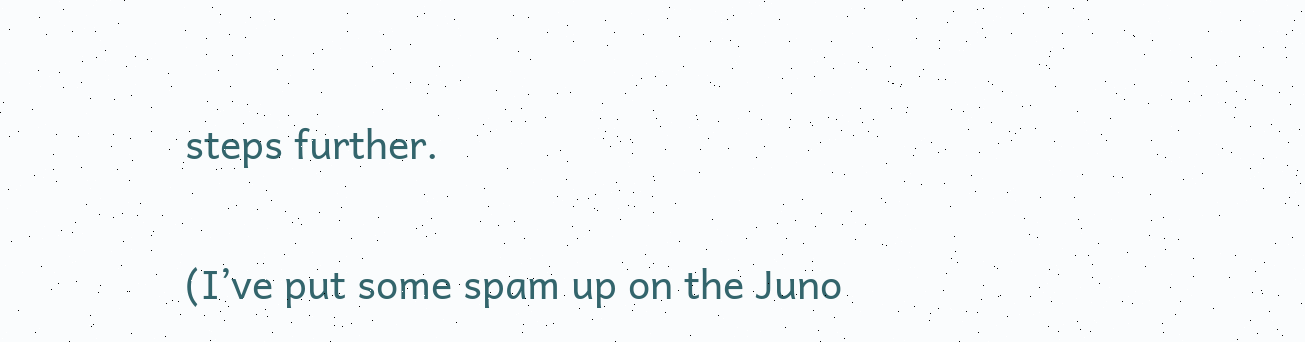steps further.

(I’ve put some spam up on the Juno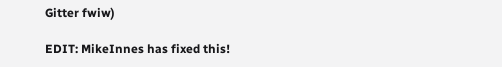Gitter fwiw)

EDIT: MikeInnes has fixed this!